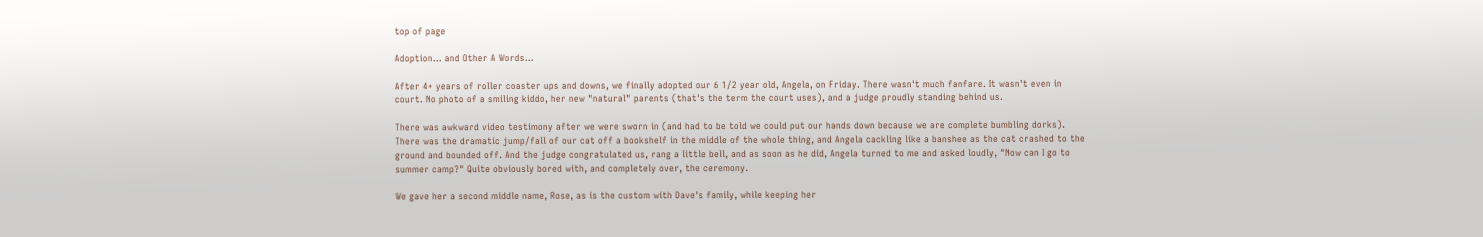top of page

Adoption... and Other A Words...

After 4+ years of roller coaster ups and downs, we finally adopted our 6 1/2 year old, Angela, on Friday. There wasn't much fanfare. It wasn't even in court. No photo of a smiling kiddo, her new "natural" parents (that's the term the court uses), and a judge proudly standing behind us.

There was awkward video testimony after we were sworn in (and had to be told we could put our hands down because we are complete bumbling dorks). There was the dramatic jump/fall of our cat off a bookshelf in the middle of the whole thing, and Angela cackling like a banshee as the cat crashed to the ground and bounded off. And the judge congratulated us, rang a little bell, and as soon as he did, Angela turned to me and asked loudly, "Now can I go to summer camp?" Quite obviously bored with, and completely over, the ceremony.

We gave her a second middle name, Rose, as is the custom with Dave's family, while keeping her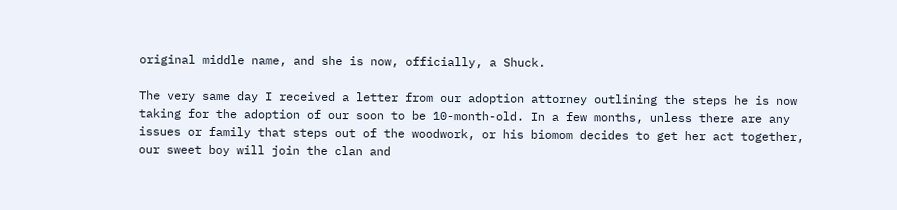original middle name, and she is now, officially, a Shuck.

The very same day I received a letter from our adoption attorney outlining the steps he is now taking for the adoption of our soon to be 10-month-old. In a few months, unless there are any issues or family that steps out of the woodwork, or his biomom decides to get her act together, our sweet boy will join the clan and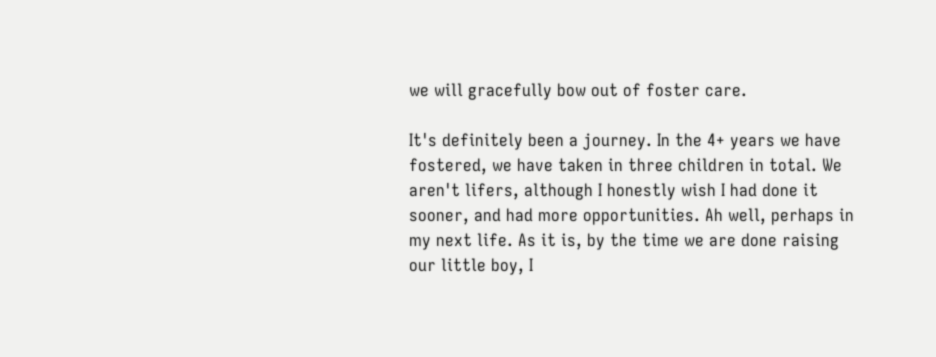we will gracefully bow out of foster care.

It's definitely been a journey. In the 4+ years we have fostered, we have taken in three children in total. We aren't lifers, although I honestly wish I had done it sooner, and had more opportunities. Ah well, perhaps in my next life. As it is, by the time we are done raising our little boy, I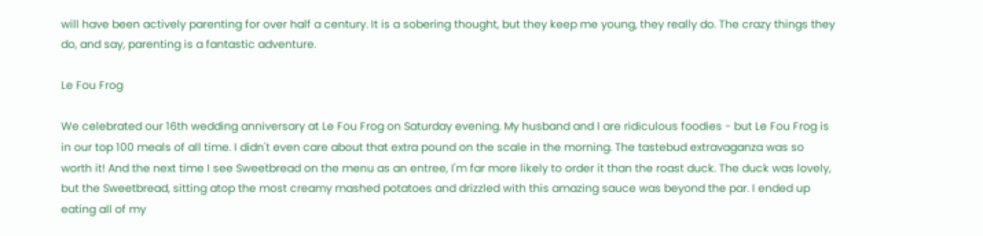will have been actively parenting for over half a century. It is a sobering thought, but they keep me young, they really do. The crazy things they do, and say, parenting is a fantastic adventure.

Le Fou Frog

We celebrated our 16th wedding anniversary at Le Fou Frog on Saturday evening. My husband and I are ridiculous foodies - but Le Fou Frog is in our top 100 meals of all time. I didn't even care about that extra pound on the scale in the morning. The tastebud extravaganza was so worth it! And the next time I see Sweetbread on the menu as an entree, I'm far more likely to order it than the roast duck. The duck was lovely, but the Sweetbread, sitting atop the most creamy mashed potatoes and drizzled with this amazing sauce was beyond the par. I ended up eating all of my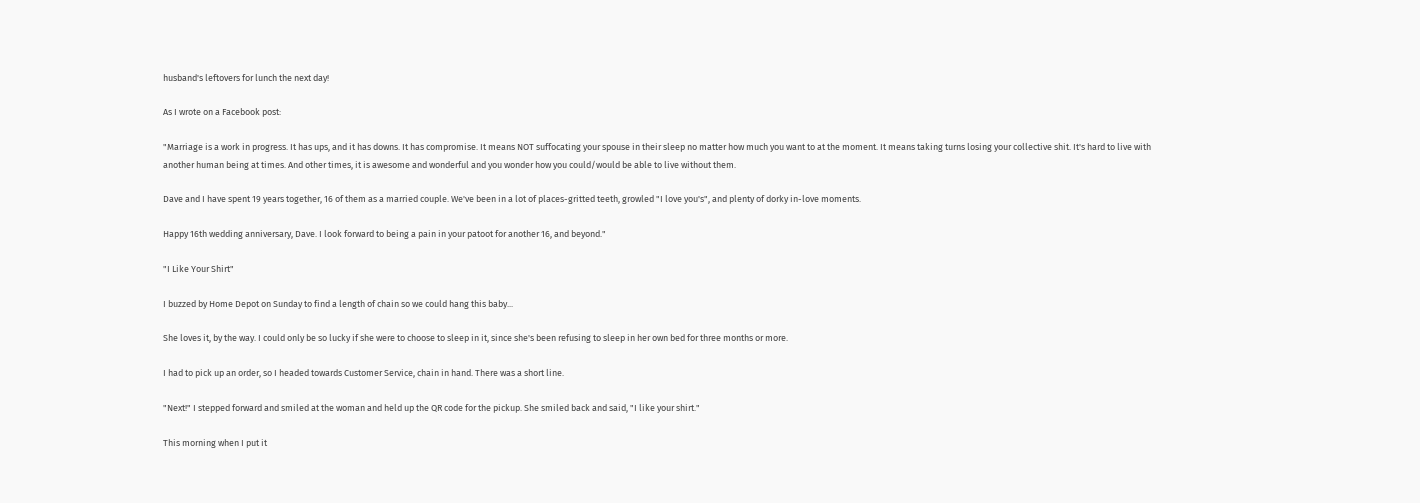husband's leftovers for lunch the next day!

As I wrote on a Facebook post:

"Marriage is a work in progress. It has ups, and it has downs. It has compromise. It means NOT suffocating your spouse in their sleep no matter how much you want to at the moment. It means taking turns losing your collective shit. It's hard to live with another human being at times. And other times, it is awesome and wonderful and you wonder how you could/would be able to live without them.

Dave and I have spent 19 years together, 16 of them as a married couple. We've been in a lot of places-gritted teeth, growled "I love you's", and plenty of dorky in-love moments.

Happy 16th wedding anniversary, Dave. I look forward to being a pain in your patoot for another 16, and beyond."

"I Like Your Shirt"

I buzzed by Home Depot on Sunday to find a length of chain so we could hang this baby...

She loves it, by the way. I could only be so lucky if she were to choose to sleep in it, since she's been refusing to sleep in her own bed for three months or more.

I had to pick up an order, so I headed towards Customer Service, chain in hand. There was a short line.

"Next!" I stepped forward and smiled at the woman and held up the QR code for the pickup. She smiled back and said, "I like your shirt."

This morning when I put it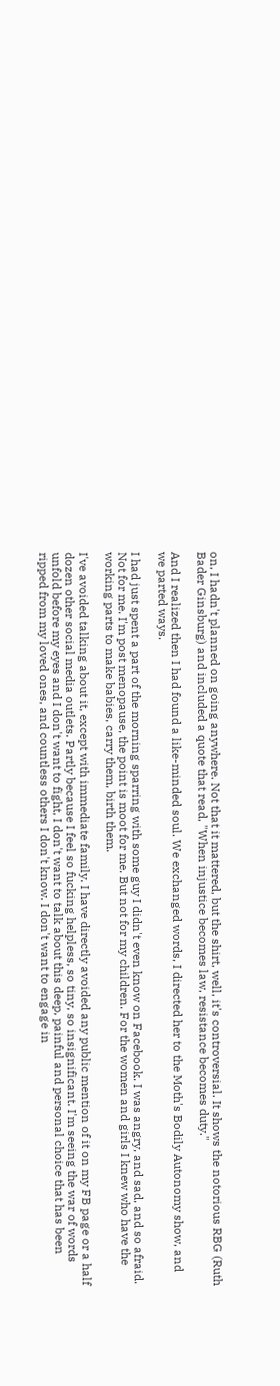on, I hadn't planned on going anywhere. Not that it mattered, but the shirt, well, it's controversial. It shows the notorious RBG (Ruth Bader Ginsburg) and included a quote that read, "When injustice becomes law, resistance becomes duty."

And I realized then I had found a like-minded soul. We exchanged words, I directed her to the Moth's Bodily Autonomy show, and we parted ways.

I had just spent a part of the morning sparring with some guy I didn't even know on Facebook. I was angry, and sad, and so afraid. Not for me. I'm post menopause, the point is moot for me. But not for my children. For the women and girls I knew who have the working parts to make babies, carry them, birth them.

I've avoided talking about it, except with immediate family. I have directly avoided any public mention of it on my FB page or a half dozen other social media outlets. Partly because I feel so fucking helpless, so tiny, so insignificant. I'm seeing the war of words unfold before my eyes and I don't want to fight, I don't want to talk about this deep, painful and personal choice that has been ripped from my loved ones, and countless others I don't know. I don't want to engage in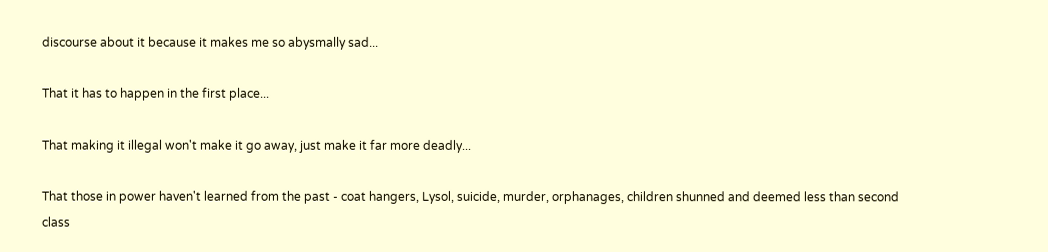discourse about it because it makes me so abysmally sad...

That it has to happen in the first place...

That making it illegal won't make it go away, just make it far more deadly...

That those in power haven't learned from the past - coat hangers, Lysol, suicide, murder, orphanages, children shunned and deemed less than second class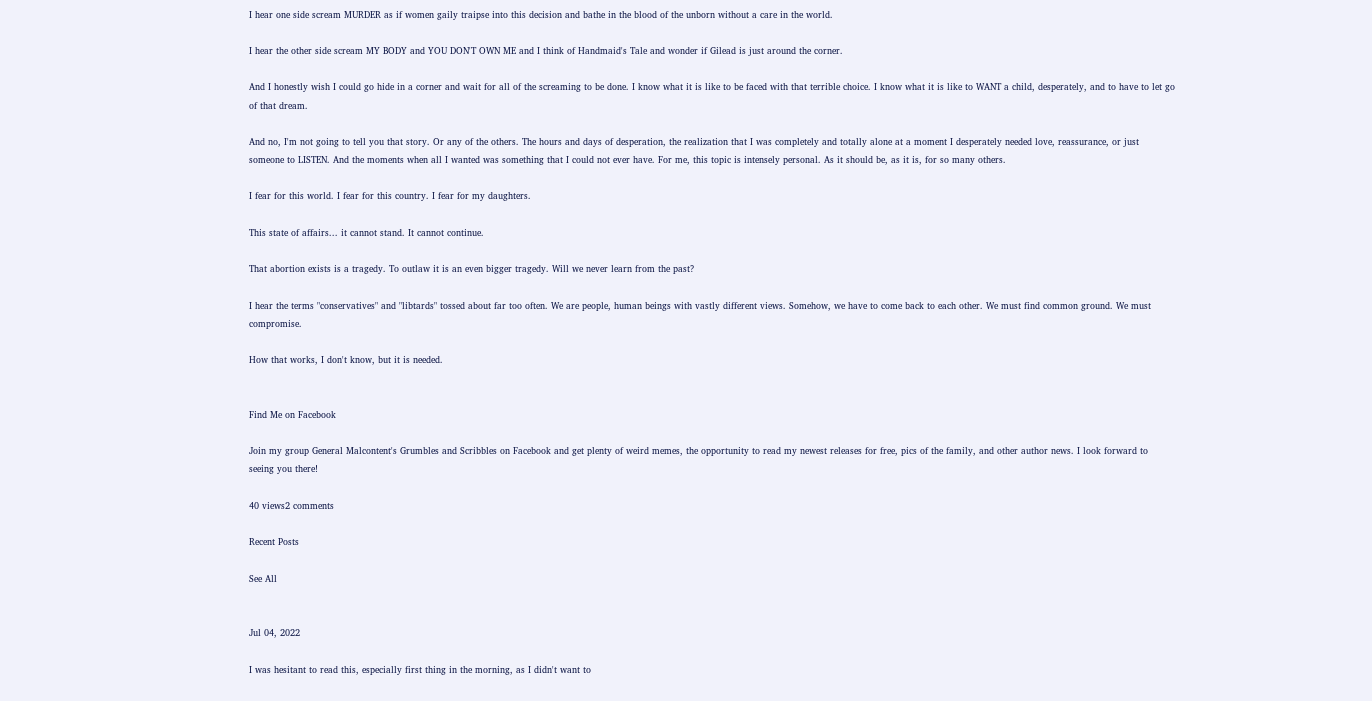I hear one side scream MURDER as if women gaily traipse into this decision and bathe in the blood of the unborn without a care in the world.

I hear the other side scream MY BODY and YOU DON'T OWN ME and I think of Handmaid's Tale and wonder if Gilead is just around the corner.

And I honestly wish I could go hide in a corner and wait for all of the screaming to be done. I know what it is like to be faced with that terrible choice. I know what it is like to WANT a child, desperately, and to have to let go of that dream.

And no, I'm not going to tell you that story. Or any of the others. The hours and days of desperation, the realization that I was completely and totally alone at a moment I desperately needed love, reassurance, or just someone to LISTEN. And the moments when all I wanted was something that I could not ever have. For me, this topic is intensely personal. As it should be, as it is, for so many others.

I fear for this world. I fear for this country. I fear for my daughters.

This state of affairs... it cannot stand. It cannot continue.

That abortion exists is a tragedy. To outlaw it is an even bigger tragedy. Will we never learn from the past?

I hear the terms "conservatives" and "libtards" tossed about far too often. We are people, human beings with vastly different views. Somehow, we have to come back to each other. We must find common ground. We must compromise.

How that works, I don't know, but it is needed.


Find Me on Facebook

Join my group General Malcontent's Grumbles and Scribbles on Facebook and get plenty of weird memes, the opportunity to read my newest releases for free, pics of the family, and other author news. I look forward to seeing you there!

40 views2 comments

Recent Posts

See All


Jul 04, 2022

I was hesitant to read this, especially first thing in the morning, as I didn't want to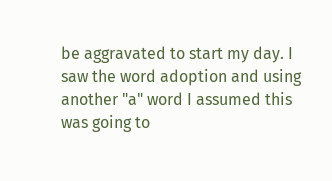be aggravated to start my day. I saw the word adoption and using another "a" word I assumed this was going to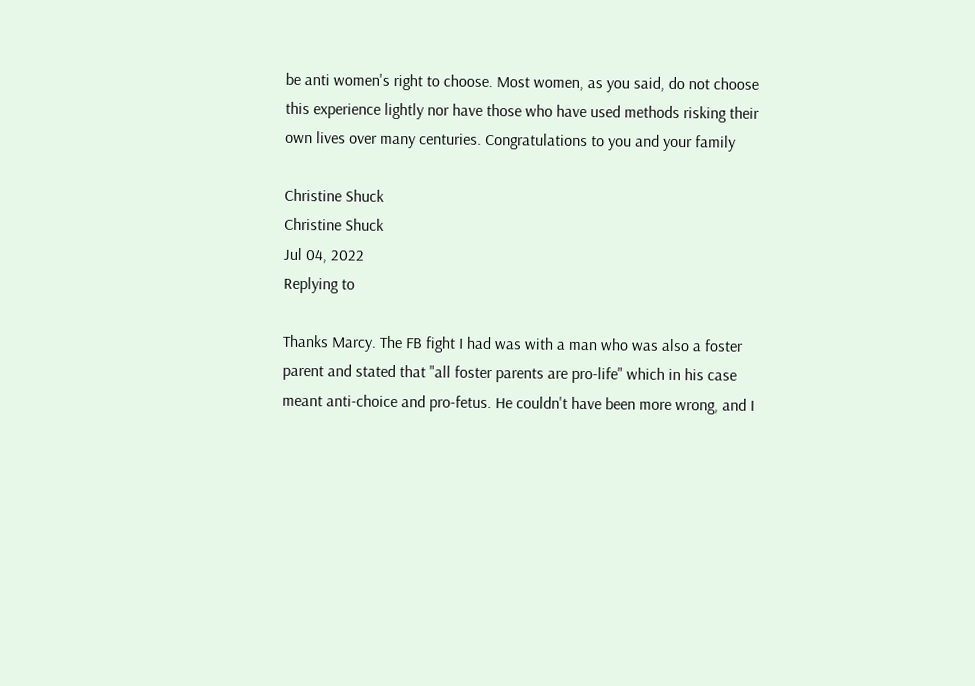be anti women's right to choose. Most women, as you said, do not choose this experience lightly nor have those who have used methods risking their own lives over many centuries. Congratulations to you and your family

Christine Shuck
Christine Shuck
Jul 04, 2022
Replying to

Thanks Marcy. The FB fight I had was with a man who was also a foster parent and stated that "all foster parents are pro-life" which in his case meant anti-choice and pro-fetus. He couldn't have been more wrong, and I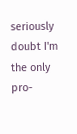seriously doubt I'm the only pro-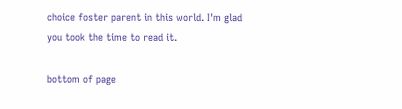choice foster parent in this world. I'm glad you took the time to read it.

bottom of page